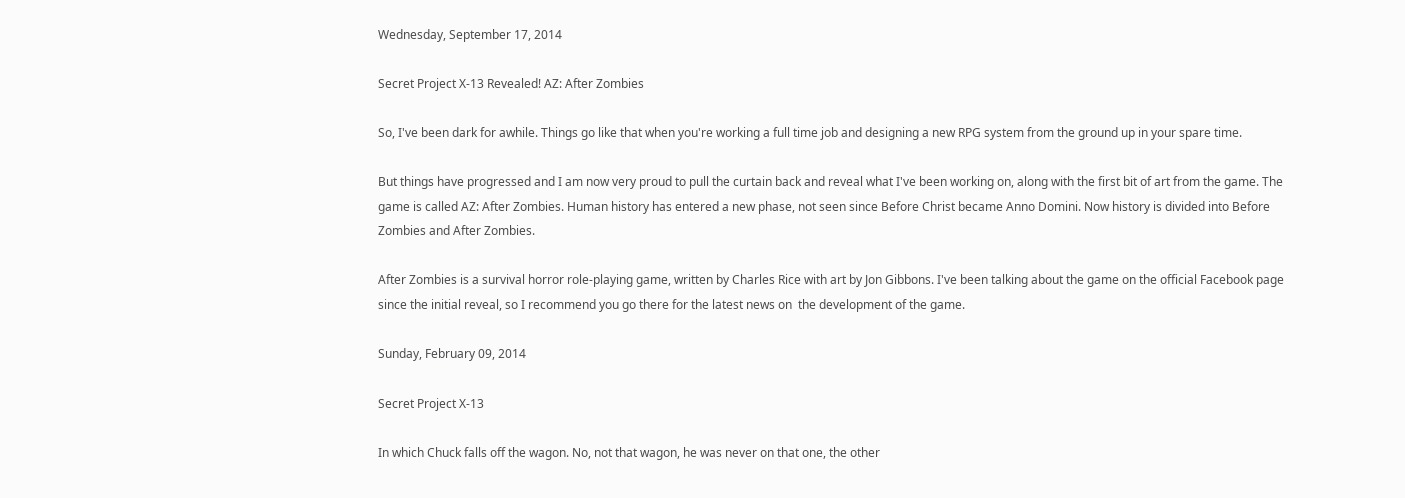Wednesday, September 17, 2014

Secret Project X-13 Revealed! AZ: After Zombies

So, I've been dark for awhile. Things go like that when you're working a full time job and designing a new RPG system from the ground up in your spare time.

But things have progressed and I am now very proud to pull the curtain back and reveal what I've been working on, along with the first bit of art from the game. The game is called AZ: After Zombies. Human history has entered a new phase, not seen since Before Christ became Anno Domini. Now history is divided into Before Zombies and After Zombies.

After Zombies is a survival horror role-playing game, written by Charles Rice with art by Jon Gibbons. I've been talking about the game on the official Facebook page since the initial reveal, so I recommend you go there for the latest news on  the development of the game.

Sunday, February 09, 2014

Secret Project X-13

In which Chuck falls off the wagon. No, not that wagon, he was never on that one, the other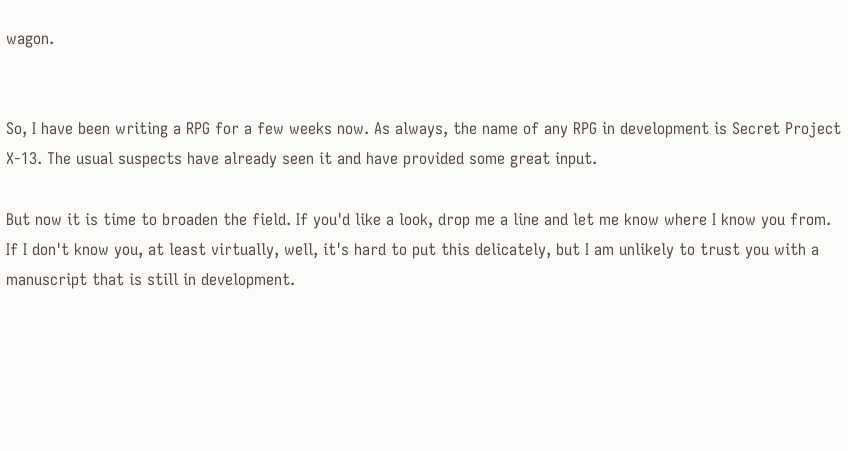wagon.


So, I have been writing a RPG for a few weeks now. As always, the name of any RPG in development is Secret Project X-13. The usual suspects have already seen it and have provided some great input.

But now it is time to broaden the field. If you'd like a look, drop me a line and let me know where I know you from. If I don't know you, at least virtually, well, it's hard to put this delicately, but I am unlikely to trust you with a manuscript that is still in development.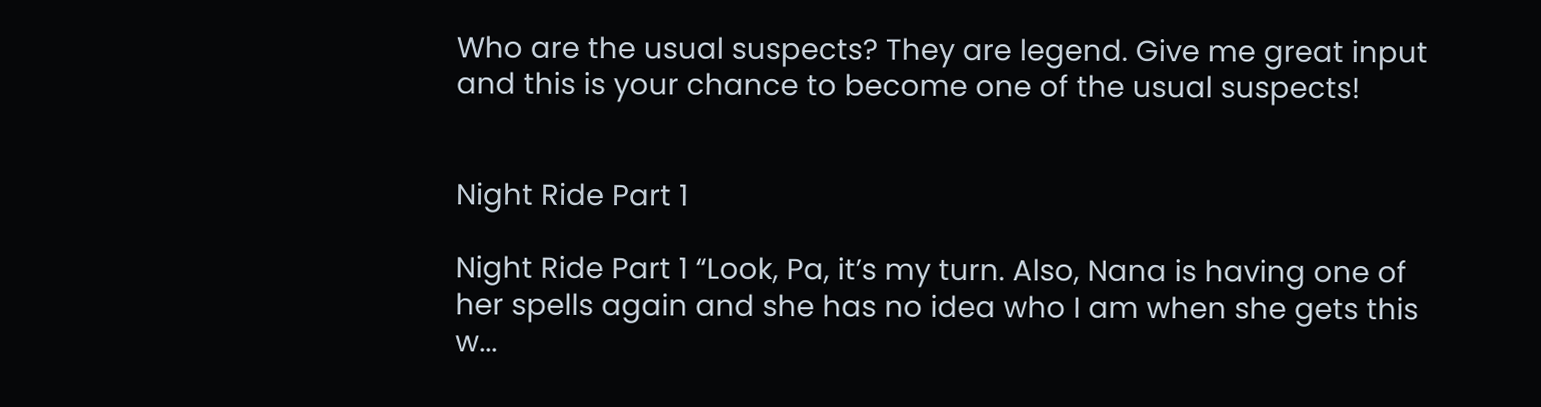Who are the usual suspects? They are legend. Give me great input and this is your chance to become one of the usual suspects!


Night Ride Part 1

Night Ride Part 1 “Look, Pa, it’s my turn. Also, Nana is having one of her spells again and she has no idea who I am when she gets this w...